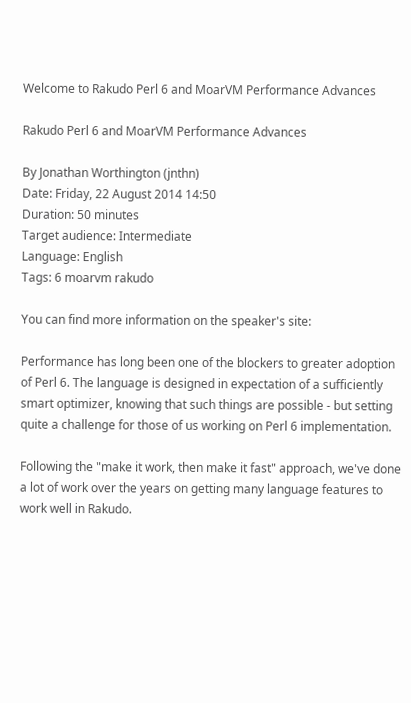Welcome to Rakudo Perl 6 and MoarVM Performance Advances

Rakudo Perl 6 and MoarVM Performance Advances

By Jonathan Worthington (jnthn)
Date: Friday, 22 August 2014 14:50
Duration: 50 minutes
Target audience: Intermediate
Language: English
Tags: 6 moarvm rakudo

You can find more information on the speaker's site:

Performance has long been one of the blockers to greater adoption of Perl 6. The language is designed in expectation of a sufficiently smart optimizer, knowing that such things are possible - but setting quite a challenge for those of us working on Perl 6 implementation.

Following the "make it work, then make it fast" approach, we've done a lot of work over the years on getting many language features to work well in Rakudo.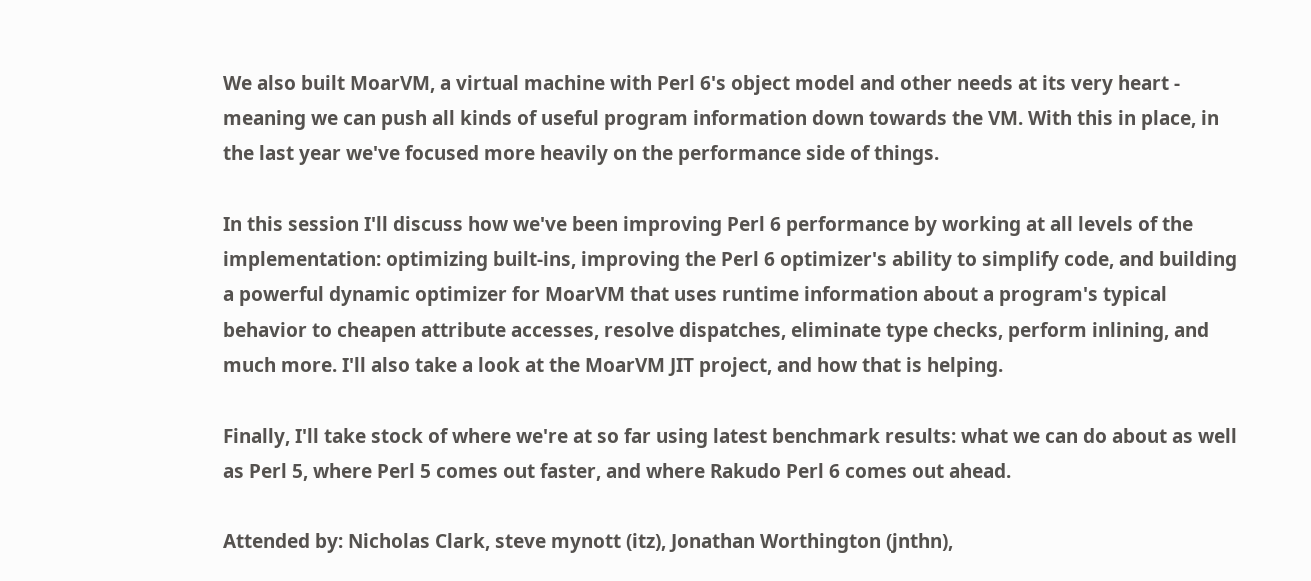We also built MoarVM, a virtual machine with Perl 6's object model and other needs at its very heart - meaning we can push all kinds of useful program information down towards the VM. With this in place, in the last year we've focused more heavily on the performance side of things.

In this session I'll discuss how we've been improving Perl 6 performance by working at all levels of the implementation: optimizing built-ins, improving the Perl 6 optimizer's ability to simplify code, and building a powerful dynamic optimizer for MoarVM that uses runtime information about a program's typical behavior to cheapen attribute accesses, resolve dispatches, eliminate type checks, perform inlining, and much more. I'll also take a look at the MoarVM JIT project, and how that is helping.

Finally, I'll take stock of where we're at so far using latest benchmark results: what we can do about as well as Perl 5, where Perl 5 comes out faster, and where Rakudo Perl 6 comes out ahead.

Attended by: Nicholas Clark, steve mynott (itz), Jonathan Worthington (jnthn),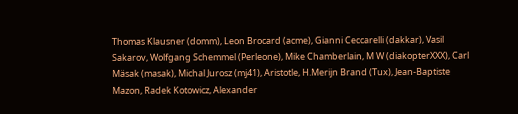Thomas Klausner (domm), Leon Brocard (acme), Gianni Ceccarelli (dakkar), Vasil Sakarov, Wolfgang Schemmel (Perleone), Mike Chamberlain, M W (diakopterXXX), Carl Mäsak (masak), Michal Jurosz (mj41), Aristotle, H.Merijn Brand (Tux), Jean-Baptiste Mazon, Radek Kotowicz, Alexander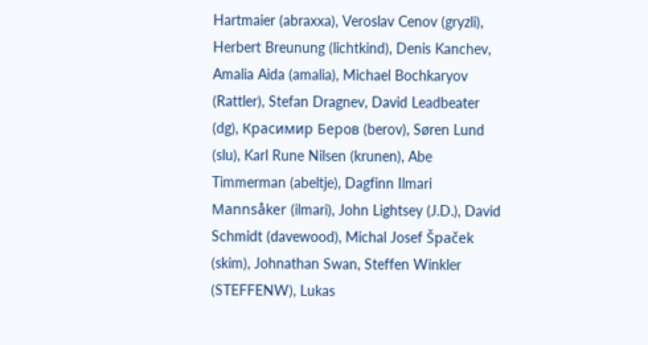Hartmaier (abraxxa), Veroslav Cenov (gryzli), Herbert Breunung (lichtkind), Denis Kanchev, Amalia Aida (amalia), Michael Bochkaryov (Rattler), Stefan Dragnev, David Leadbeater (dg), Красимир Беров (berov), Søren Lund (slu), Karl Rune Nilsen (krunen), Abe Timmerman (abeltje), Dagfinn Ilmari Mannsåker (ilmari), John Lightsey (J.D.), David Schmidt (davewood), Michal Josef Špaček (skim), Johnathan Swan, Steffen Winkler (STEFFENW), Lukas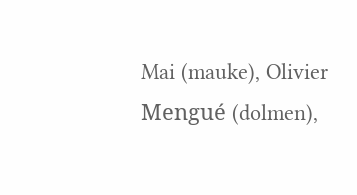Mai (mauke), Olivier Mengué (dolmen),